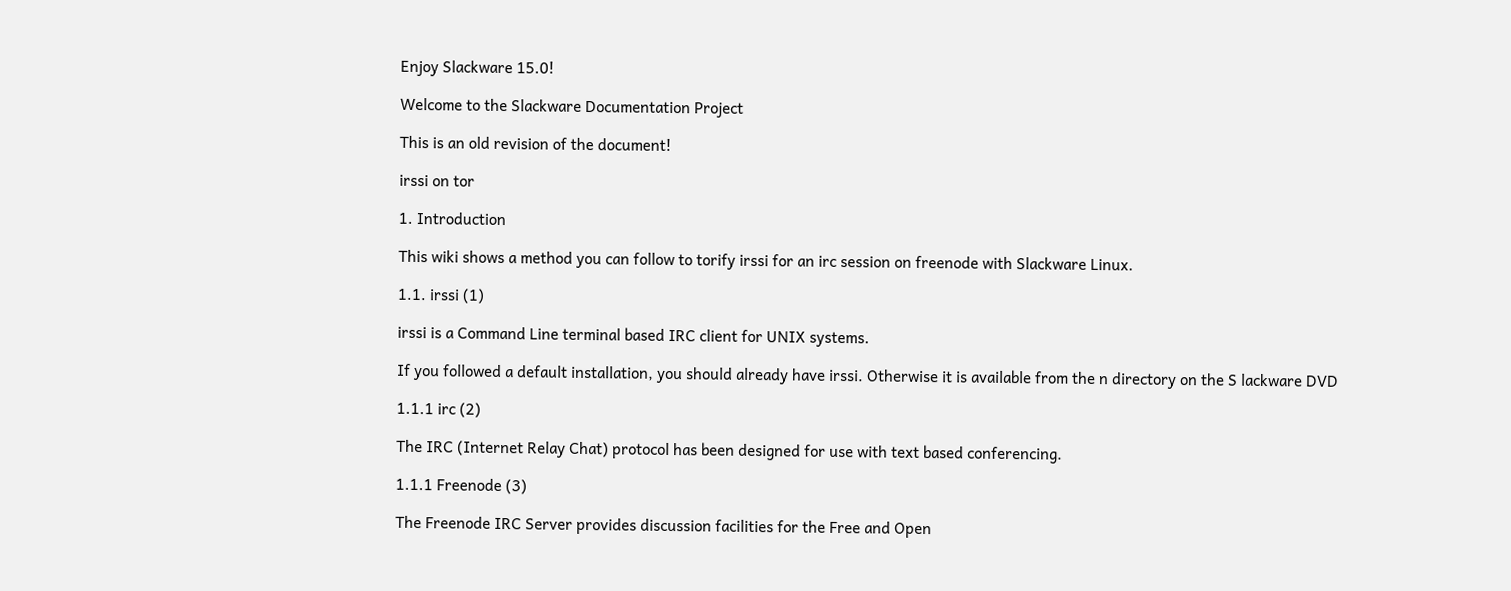Enjoy Slackware 15.0!

Welcome to the Slackware Documentation Project

This is an old revision of the document!

irssi on tor

1. Introduction

This wiki shows a method you can follow to torify irssi for an irc session on freenode with Slackware Linux.

1.1. irssi (1)

irssi is a Command Line terminal based IRC client for UNIX systems.

If you followed a default installation, you should already have irssi. Otherwise it is available from the n directory on the S lackware DVD

1.1.1 irc (2)

The IRC (Internet Relay Chat) protocol has been designed for use with text based conferencing.

1.1.1 Freenode (3)

The Freenode IRC Server provides discussion facilities for the Free and Open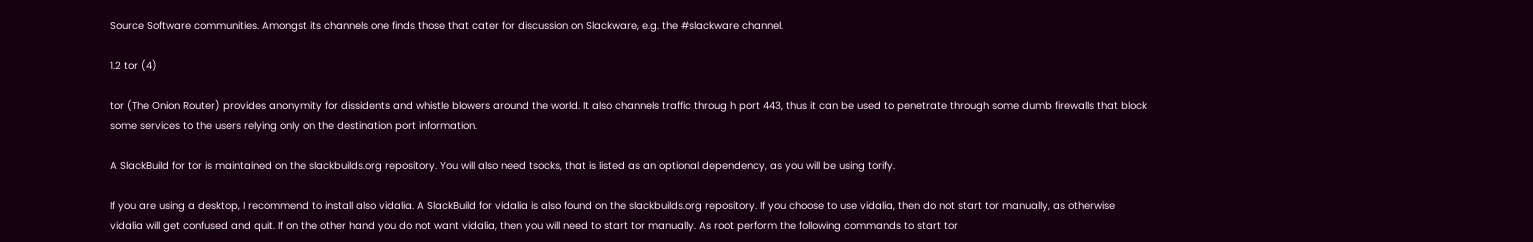Source Software communities. Amongst its channels one finds those that cater for discussion on Slackware, e.g. the #slackware channel.

1.2 tor (4)

tor (The Onion Router) provides anonymity for dissidents and whistle blowers around the world. It also channels traffic throug h port 443, thus it can be used to penetrate through some dumb firewalls that block some services to the users relying only on the destination port information.

A SlackBuild for tor is maintained on the slackbuilds.org repository. You will also need tsocks, that is listed as an optional dependency, as you will be using torify.

If you are using a desktop, I recommend to install also vidalia. A SlackBuild for vidalia is also found on the slackbuilds.org repository. If you choose to use vidalia, then do not start tor manually, as otherwise vidalia will get confused and quit. If on the other hand you do not want vidalia, then you will need to start tor manually. As root perform the following commands to start tor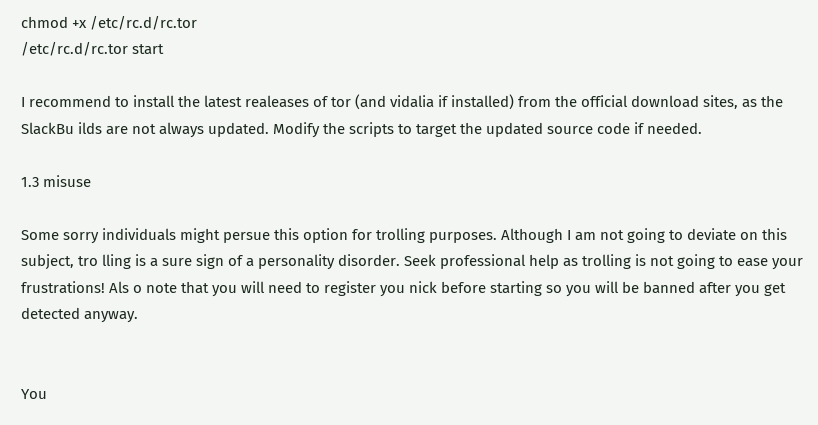chmod +x /etc/rc.d/rc.tor
/etc/rc.d/rc.tor start

I recommend to install the latest realeases of tor (and vidalia if installed) from the official download sites, as the SlackBu ilds are not always updated. Modify the scripts to target the updated source code if needed.

1.3 misuse

Some sorry individuals might persue this option for trolling purposes. Although I am not going to deviate on this subject, tro lling is a sure sign of a personality disorder. Seek professional help as trolling is not going to ease your frustrations! Als o note that you will need to register you nick before starting so you will be banned after you get detected anyway.


You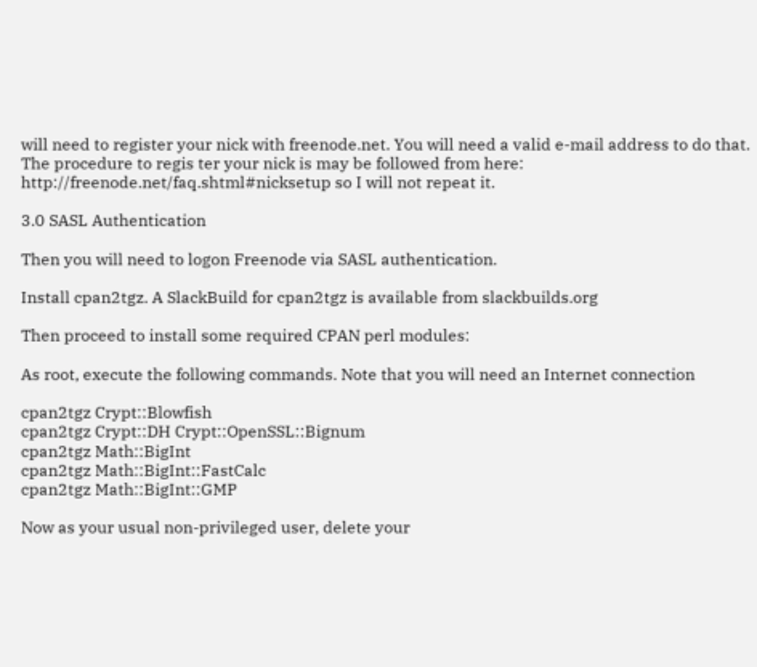will need to register your nick with freenode.net. You will need a valid e-mail address to do that. The procedure to regis ter your nick is may be followed from here: http://freenode.net/faq.shtml#nicksetup so I will not repeat it.

3.0 SASL Authentication

Then you will need to logon Freenode via SASL authentication.

Install cpan2tgz. A SlackBuild for cpan2tgz is available from slackbuilds.org

Then proceed to install some required CPAN perl modules:

As root, execute the following commands. Note that you will need an Internet connection

cpan2tgz Crypt::Blowfish
cpan2tgz Crypt::DH Crypt::OpenSSL::Bignum
cpan2tgz Math::BigInt
cpan2tgz Math::BigInt::FastCalc
cpan2tgz Math::BigInt::GMP

Now as your usual non-privileged user, delete your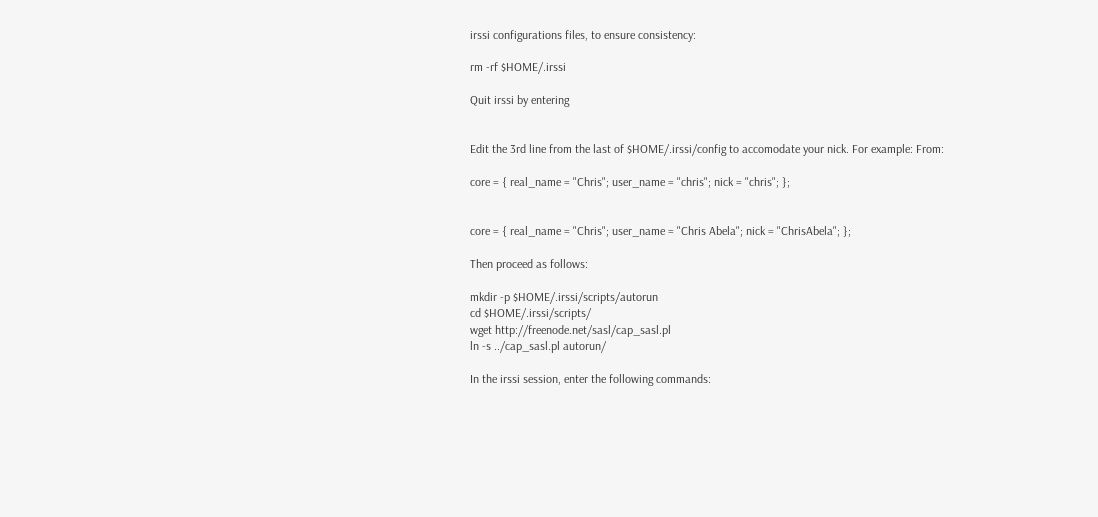irssi configurations files, to ensure consistency:

rm -rf $HOME/.irssi

Quit irssi by entering


Edit the 3rd line from the last of $HOME/.irssi/config to accomodate your nick. For example: From:

core = { real_name = "Chris"; user_name = "chris"; nick = "chris"; };


core = { real_name = "Chris"; user_name = "Chris Abela"; nick = "ChrisAbela"; };

Then proceed as follows:

mkdir -p $HOME/.irssi/scripts/autorun
cd $HOME/.irssi/scripts/
wget http://freenode.net/sasl/cap_sasl.pl
ln -s ../cap_sasl.pl autorun/

In the irssi session, enter the following commands: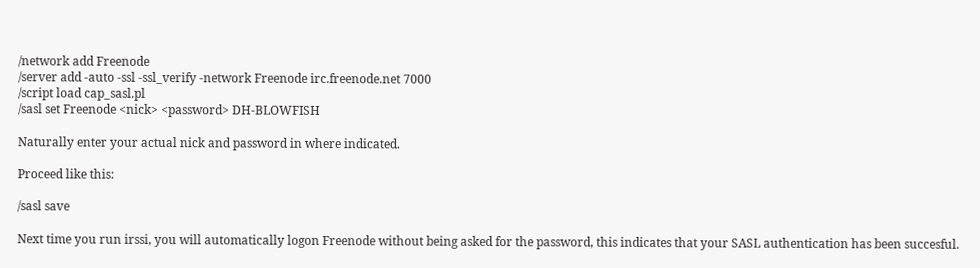/network add Freenode
/server add -auto -ssl -ssl_verify -network Freenode irc.freenode.net 7000
/script load cap_sasl.pl
/sasl set Freenode <nick> <password> DH-BLOWFISH

Naturally enter your actual nick and password in where indicated.

Proceed like this:

/sasl save

Next time you run irssi, you will automatically logon Freenode without being asked for the password, this indicates that your SASL authentication has been succesful.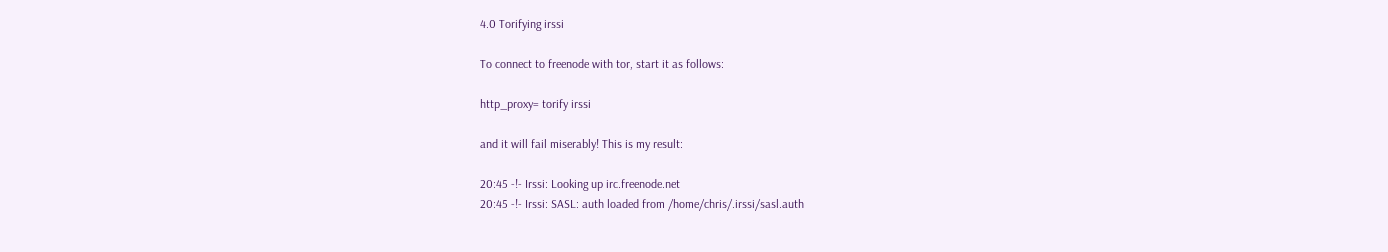4.0 Torifying irssi

To connect to freenode with tor, start it as follows:

http_proxy= torify irssi

and it will fail miserably! This is my result:

20:45 -!- Irssi: Looking up irc.freenode.net
20:45 -!- Irssi: SASL: auth loaded from /home/chris/.irssi/sasl.auth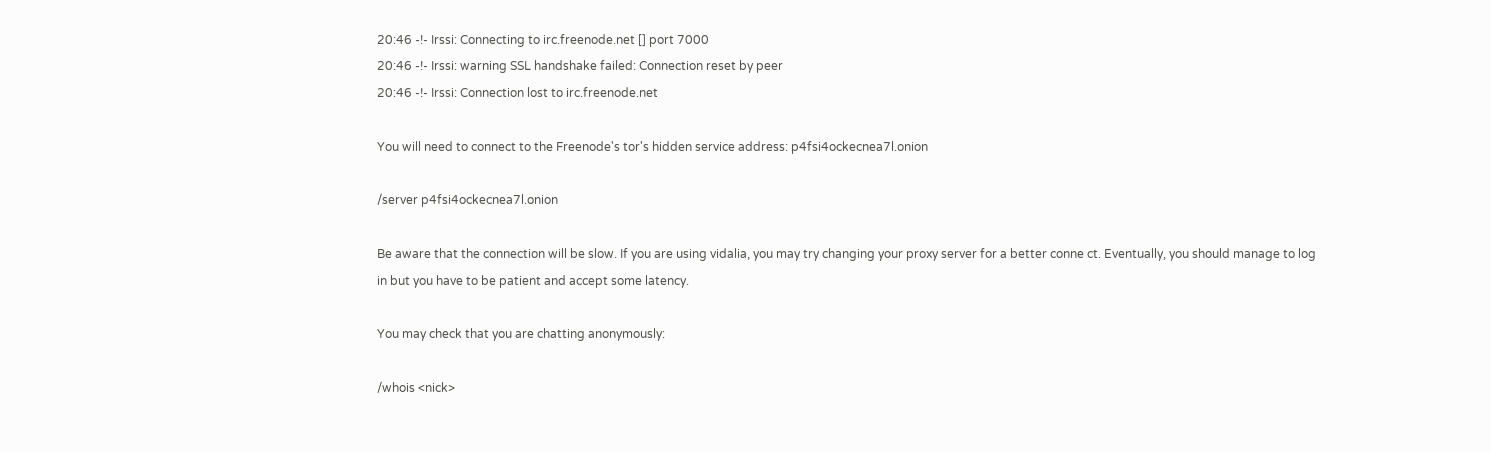20:46 -!- Irssi: Connecting to irc.freenode.net [] port 7000
20:46 -!- Irssi: warning SSL handshake failed: Connection reset by peer
20:46 -!- Irssi: Connection lost to irc.freenode.net

You will need to connect to the Freenode's tor's hidden service address: p4fsi4ockecnea7l.onion

/server p4fsi4ockecnea7l.onion

Be aware that the connection will be slow. If you are using vidalia, you may try changing your proxy server for a better conne ct. Eventually, you should manage to log in but you have to be patient and accept some latency.

You may check that you are chatting anonymously:

/whois <nick>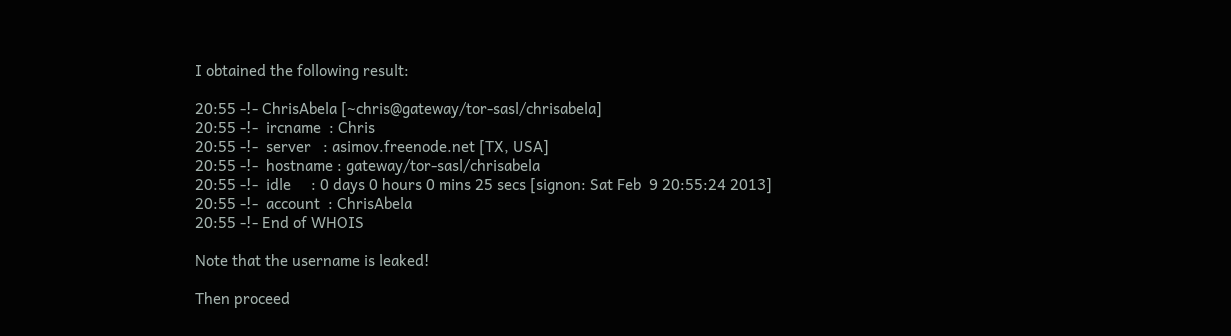I obtained the following result:

20:55 -!- ChrisAbela [~chris@gateway/tor-sasl/chrisabela]
20:55 -!-  ircname  : Chris
20:55 -!-  server   : asimov.freenode.net [TX, USA]
20:55 -!-  hostname : gateway/tor-sasl/chrisabela
20:55 -!-  idle     : 0 days 0 hours 0 mins 25 secs [signon: Sat Feb  9 20:55:24 2013]
20:55 -!-  account  : ChrisAbela
20:55 -!- End of WHOIS

Note that the username is leaked!

Then proceed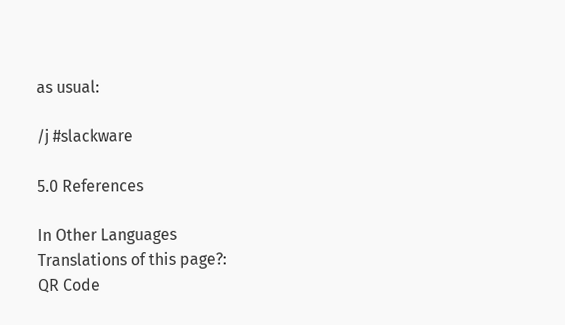as usual:

/j #slackware

5.0 References

In Other Languages
Translations of this page?:
QR Code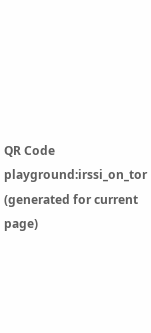QR Code playground:irssi_on_tor (generated for current page)